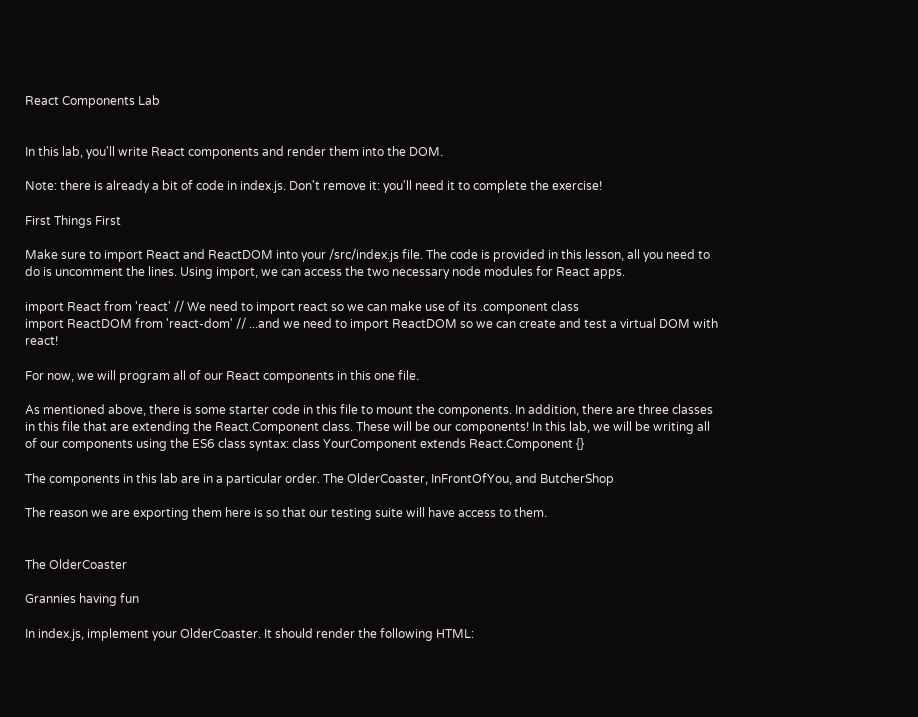React Components Lab


In this lab, you'll write React components and render them into the DOM.

Note: there is already a bit of code in index.js. Don't remove it: you'll need it to complete the exercise!

First Things First

Make sure to import React and ReactDOM into your /src/index.js file. The code is provided in this lesson, all you need to do is uncomment the lines. Using import, we can access the two necessary node modules for React apps.

import React from 'react' // We need to import react so we can make use of its .component class
import ReactDOM from 'react-dom' // ...and we need to import ReactDOM so we can create and test a virtual DOM with react!

For now, we will program all of our React components in this one file.

As mentioned above, there is some starter code in this file to mount the components. In addition, there are three classes in this file that are extending the React.Component class. These will be our components! In this lab, we will be writing all of our components using the ES6 class syntax: class YourComponent extends React.Component {}

The components in this lab are in a particular order. The OlderCoaster, InFrontOfYou, and ButcherShop

The reason we are exporting them here is so that our testing suite will have access to them.


The OlderCoaster

Grannies having fun

In index.js, implement your OlderCoaster. It should render the following HTML: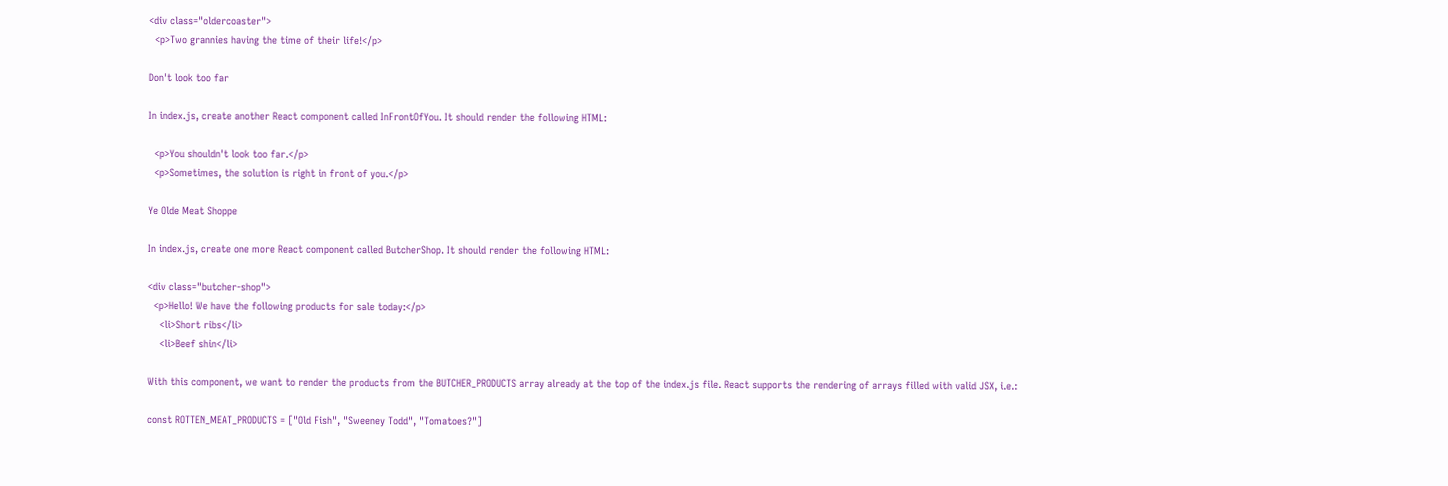<div class="oldercoaster">
  <p>Two grannies having the time of their life!</p>

Don't look too far

In index.js, create another React component called InFrontOfYou. It should render the following HTML:

  <p>You shouldn't look too far.</p>
  <p>Sometimes, the solution is right in front of you.</p>

Ye Olde Meat Shoppe

In index.js, create one more React component called ButcherShop. It should render the following HTML:

<div class="butcher-shop">
  <p>Hello! We have the following products for sale today:</p>
    <li>Short ribs</li>
    <li>Beef shin</li>

With this component, we want to render the products from the BUTCHER_PRODUCTS array already at the top of the index.js file. React supports the rendering of arrays filled with valid JSX, i.e.:

const ROTTEN_MEAT_PRODUCTS = ["Old Fish", "Sweeney Todd", "Tomatoes?"]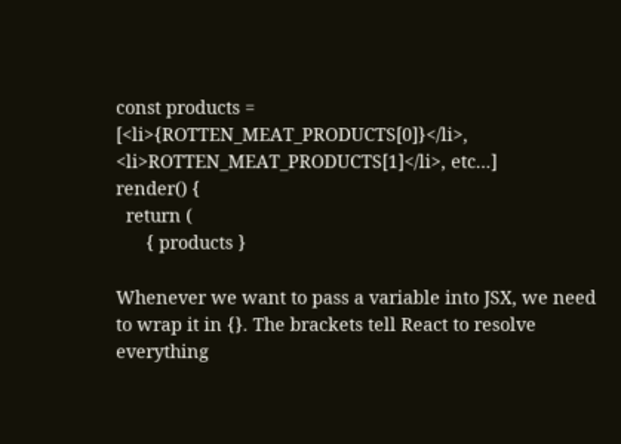const products = [<li>{ROTTEN_MEAT_PRODUCTS[0]}</li>, <li>ROTTEN_MEAT_PRODUCTS[1]</li>, etc...]
render() {
  return (
      { products }

Whenever we want to pass a variable into JSX, we need to wrap it in {}. The brackets tell React to resolve everything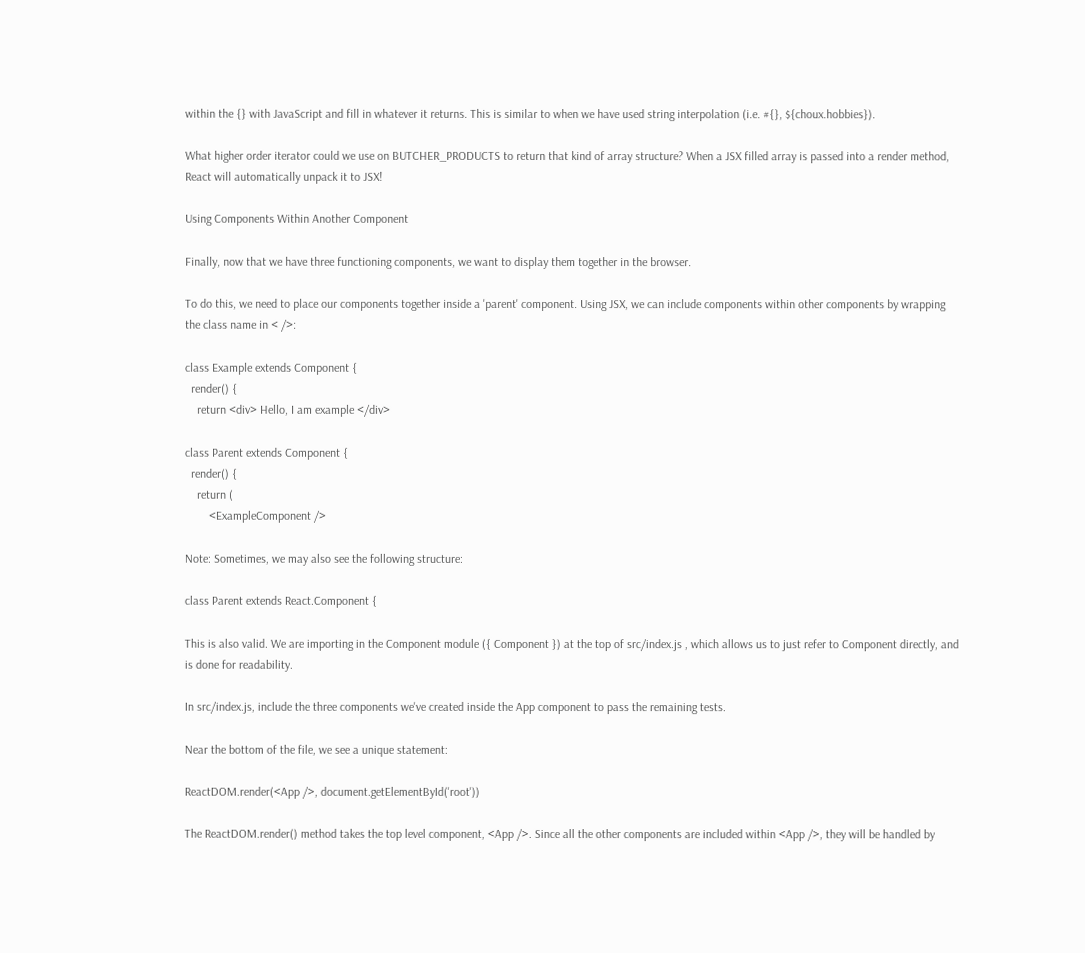within the {} with JavaScript and fill in whatever it returns. This is similar to when we have used string interpolation (i.e. #{}, ${choux.hobbies}).

What higher order iterator could we use on BUTCHER_PRODUCTS to return that kind of array structure? When a JSX filled array is passed into a render method, React will automatically unpack it to JSX!

Using Components Within Another Component

Finally, now that we have three functioning components, we want to display them together in the browser.

To do this, we need to place our components together inside a 'parent' component. Using JSX, we can include components within other components by wrapping the class name in < />:

class Example extends Component {
  render() {
    return <div> Hello, I am example </div>

class Parent extends Component {
  render() {
    return (
        <ExampleComponent />

Note: Sometimes, we may also see the following structure:

class Parent extends React.Component {

This is also valid. We are importing in the Component module ({ Component }) at the top of src/index.js , which allows us to just refer to Component directly, and is done for readability.

In src/index.js, include the three components we've created inside the App component to pass the remaining tests.

Near the bottom of the file, we see a unique statement:

ReactDOM.render(<App />, document.getElementById('root'))

The ReactDOM.render() method takes the top level component, <App />. Since all the other components are included within <App />, they will be handled by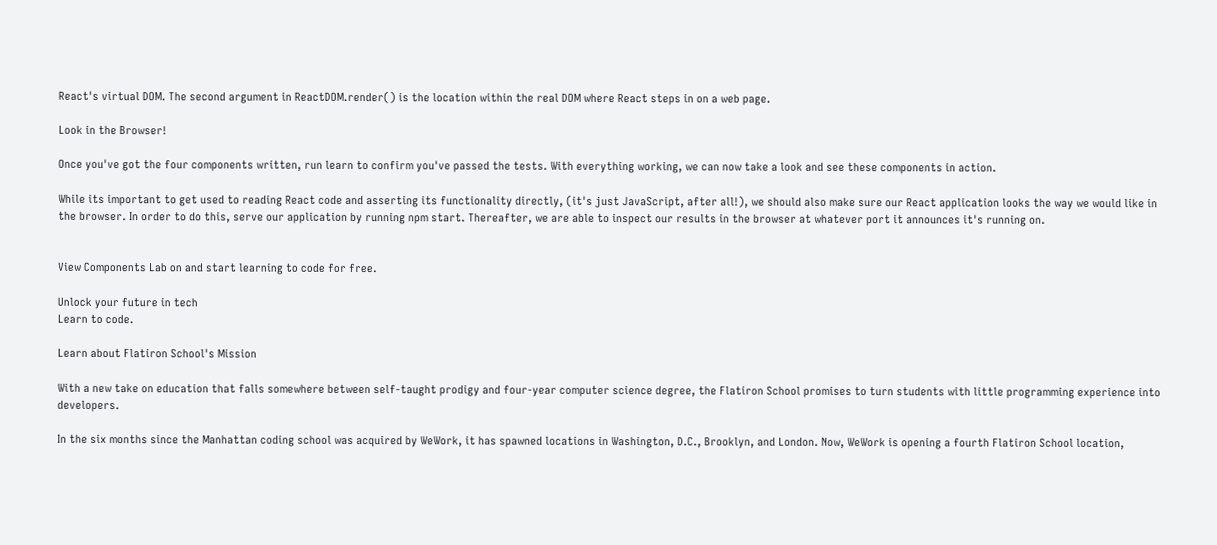React's virtual DOM. The second argument in ReactDOM.render() is the location within the real DOM where React steps in on a web page.

Look in the Browser!

Once you've got the four components written, run learn to confirm you've passed the tests. With everything working, we can now take a look and see these components in action.

While its important to get used to reading React code and asserting its functionality directly, (it's just JavaScript, after all!), we should also make sure our React application looks the way we would like in the browser. In order to do this, serve our application by running npm start. Thereafter, we are able to inspect our results in the browser at whatever port it announces it's running on.


View Components Lab on and start learning to code for free.

Unlock your future in tech
Learn to code.

Learn about Flatiron School's Mission

With a new take on education that falls somewhere between self-taught prodigy and four-year computer science degree, the Flatiron School promises to turn students with little programming experience into developers.

In the six months since the Manhattan coding school was acquired by WeWork, it has spawned locations in Washington, D.C., Brooklyn, and London. Now, WeWork is opening a fourth Flatiron School location,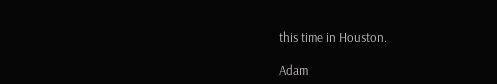this time in Houston.

Adam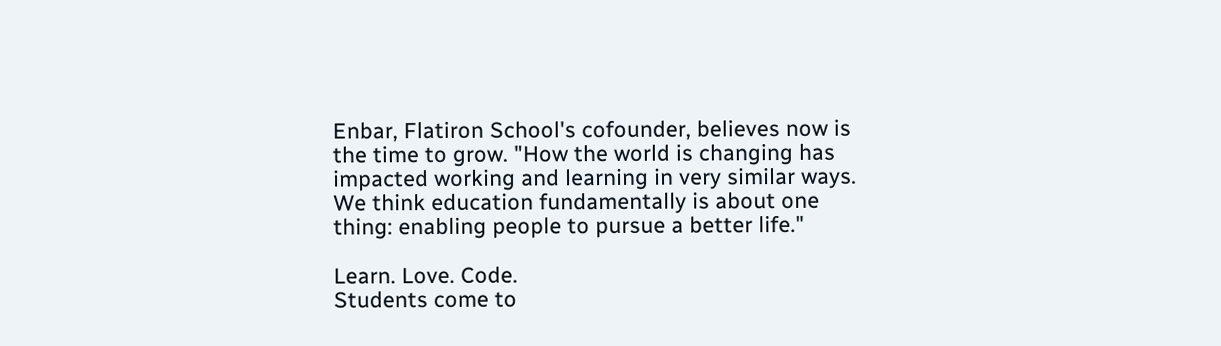Enbar, Flatiron School's cofounder, believes now is the time to grow. "How the world is changing has impacted working and learning in very similar ways. We think education fundamentally is about one thing: enabling people to pursue a better life."

Learn. Love. Code.
Students come to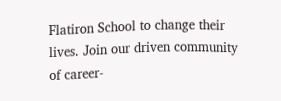Flatiron School to change their lives. Join our driven community of career-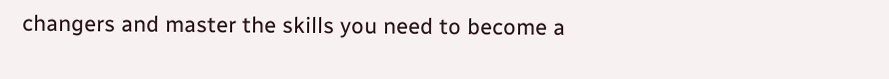changers and master the skills you need to become a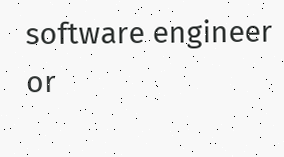software engineer or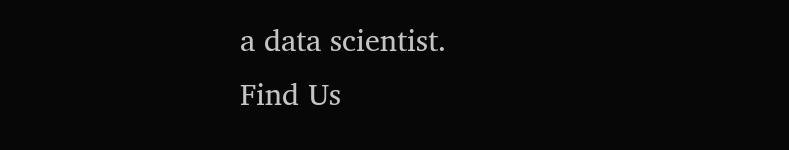a data scientist.
Find Us